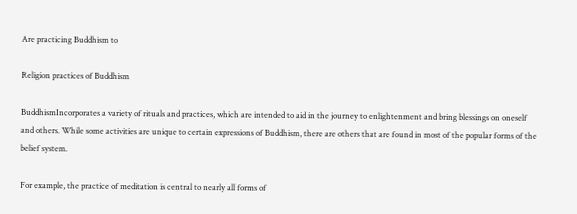Are practicing Buddhism to

Religion practices of Buddhism

BuddhismIncorporates a variety of rituals and practices, which are intended to aid in the journey to enlightenment and bring blessings on oneself and others. While some activities are unique to certain expressions of Buddhism, there are others that are found in most of the popular forms of the belief system.

For example, the practice of meditation is central to nearly all forms of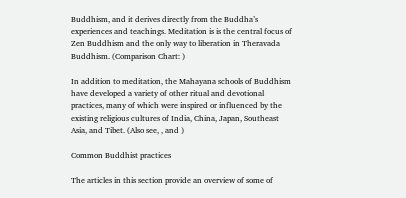Buddhism, and it derives directly from the Buddha’s experiences and teachings. Meditation is is the central focus of Zen Buddhism and the only way to liberation in Theravada Buddhism. (Comparison Chart: )

In addition to meditation, the Mahayana schools of Buddhism have developed a variety of other ritual and devotional practices, many of which were inspired or influenced by the existing religious cultures of India, China, Japan, Southeast Asia, and Tibet. (Also see, , and )

Common Buddhist practices

The articles in this section provide an overview of some of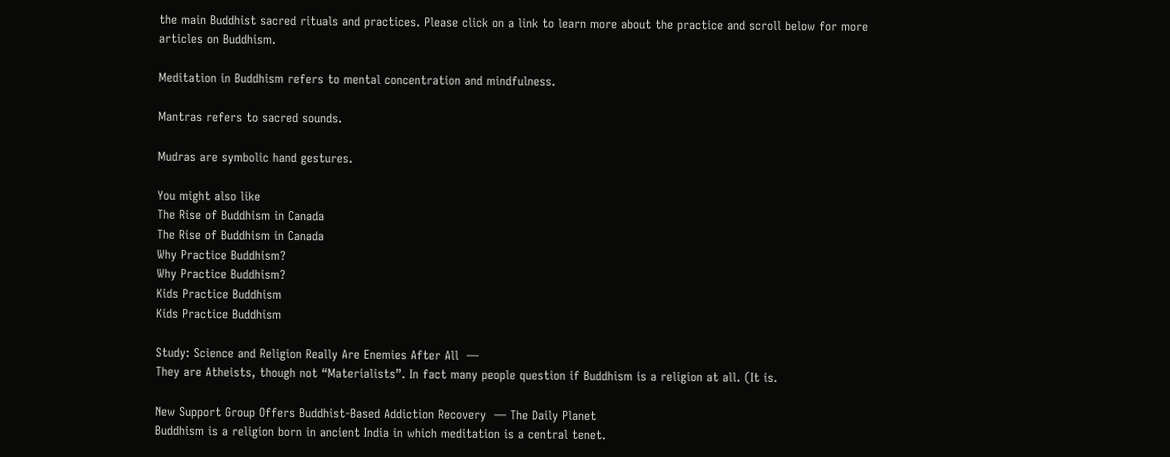the main Buddhist sacred rituals and practices. Please click on a link to learn more about the practice and scroll below for more articles on Buddhism.

Meditation in Buddhism refers to mental concentration and mindfulness.

Mantras refers to sacred sounds.

Mudras are symbolic hand gestures.

You might also like
The Rise of Buddhism in Canada
The Rise of Buddhism in Canada
Why Practice Buddhism?
Why Practice Buddhism?
Kids Practice Buddhism
Kids Practice Buddhism

Study: Science and Religion Really Are Enemies After All  —
They are Atheists, though not “Materialists”. In fact many people question if Buddhism is a religion at all. (It is.

New Support Group Offers Buddhist-Based Addiction Recovery  — The Daily Planet
Buddhism is a religion born in ancient India in which meditation is a central tenet.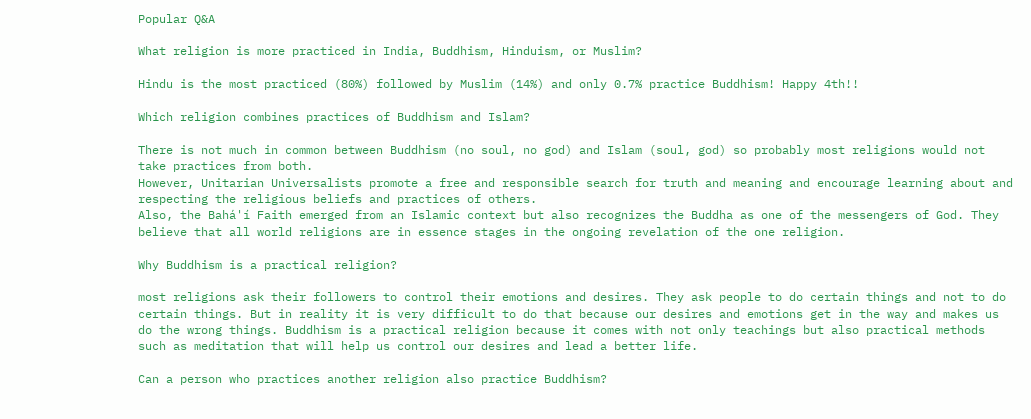Popular Q&A

What religion is more practiced in India, Buddhism, Hinduism, or Muslim?

Hindu is the most practiced (80%) followed by Muslim (14%) and only 0.7% practice Buddhism! Happy 4th!!

Which religion combines practices of Buddhism and Islam?

There is not much in common between Buddhism (no soul, no god) and Islam (soul, god) so probably most religions would not take practices from both.
However, Unitarian Universalists promote a free and responsible search for truth and meaning and encourage learning about and respecting the religious beliefs and practices of others.
Also, the Bahá'í Faith emerged from an Islamic context but also recognizes the Buddha as one of the messengers of God. They believe that all world religions are in essence stages in the ongoing revelation of the one religion.

Why Buddhism is a practical religion?

most religions ask their followers to control their emotions and desires. They ask people to do certain things and not to do certain things. But in reality it is very difficult to do that because our desires and emotions get in the way and makes us do the wrong things. Buddhism is a practical religion because it comes with not only teachings but also practical methods such as meditation that will help us control our desires and lead a better life.

Can a person who practices another religion also practice Buddhism?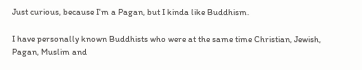Just curious, because I'm a Pagan, but I kinda like Buddhism.

I have personally known Buddhists who were at the same time Christian, Jewish, Pagan, Muslim and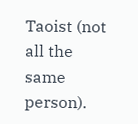Taoist (not all the same person).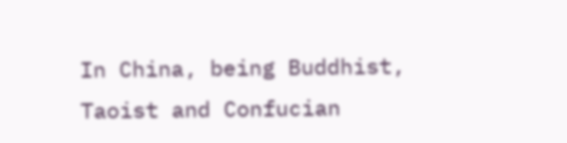In China, being Buddhist, Taoist and Confucian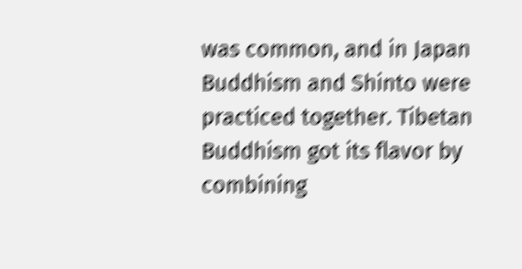was common, and in Japan Buddhism and Shinto were practiced together. Tibetan Buddhism got its flavor by combining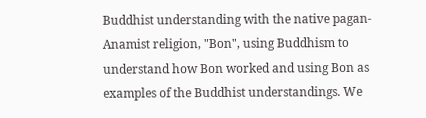Buddhist understanding with the native pagan-Anamist religion, "Bon", using Buddhism to understand how Bon worked and using Bon as examples of the Buddhist understandings. We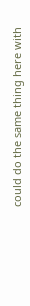could do the same thing here with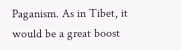Paganism. As in Tibet, it would be a great boost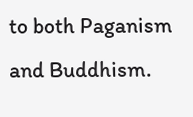to both Paganism and Buddhism.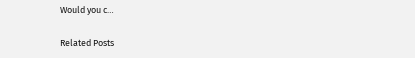Would you c…

Related Posts